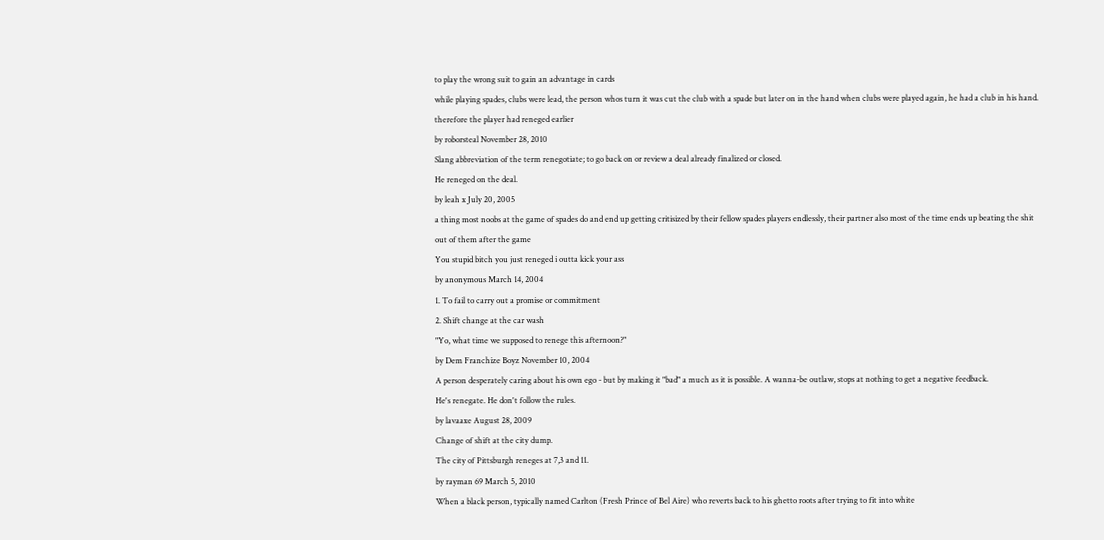to play the wrong suit to gain an advantage in cards
while playing spades, clubs were lead, the person whos turn it was cut the club with a spade but later on in the hand when clubs were played again, he had a club in his hand. therefore the player had reneged earlier
by roborsteal November 28, 2010
Slang abbreviation of the term renegotiate; to go back on or review a deal already finalized or closed.
He reneged on the deal.
by leah x July 20, 2005
a thing most noobs at the game of spades do and end up getting critisized by their fellow spades players endlessly, their partner also most of the time ends up beating the shit out of them after the game
You stupid bitch you just reneged i outta kick your ass
by anonymous March 14, 2004
1. To fail to carry out a promise or commitment
2. Shift change at the car wash
"Yo, what time we supposed to renege this afternoon?"
by Dem Franchize Boyz November 10, 2004
A person desperately caring about his own ego - but by making it "bad" a much as it is possible. A wanna-be outlaw, stops at nothing to get a negative feedback.
He's renegate. He don't follow the rules.
by lavaaxe August 28, 2009
Change of shift at the city dump.
The city of Pittsburgh reneges at 7,3 and 11.
by rayman 69 March 5, 2010
When a black person, typically named Carlton (Fresh Prince of Bel Aire) who reverts back to his ghetto roots after trying to fit into white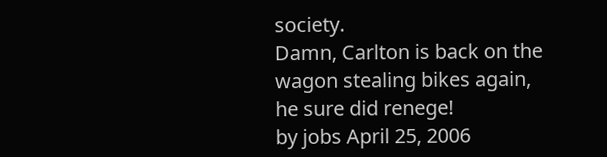society.
Damn, Carlton is back on the wagon stealing bikes again, he sure did renege!
by jobs April 25, 2006